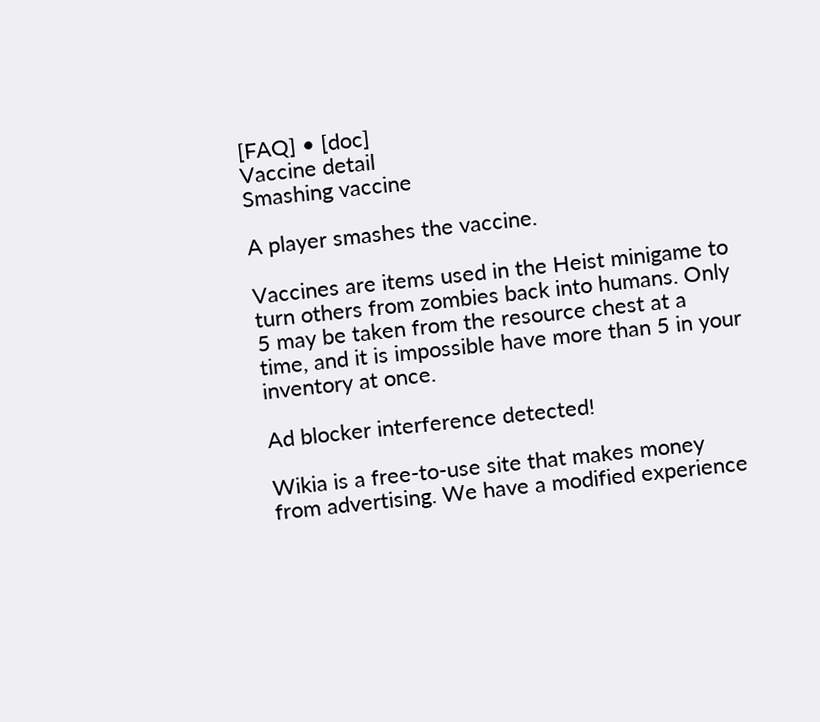[FAQ] • [doc]
Vaccine detail
Smashing vaccine

A player smashes the vaccine.

Vaccines are items used in the Heist minigame to turn others from zombies back into humans. Only 5 may be taken from the resource chest at a time, and it is impossible have more than 5 in your inventory at once.

Ad blocker interference detected!

Wikia is a free-to-use site that makes money from advertising. We have a modified experience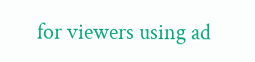for viewers using ad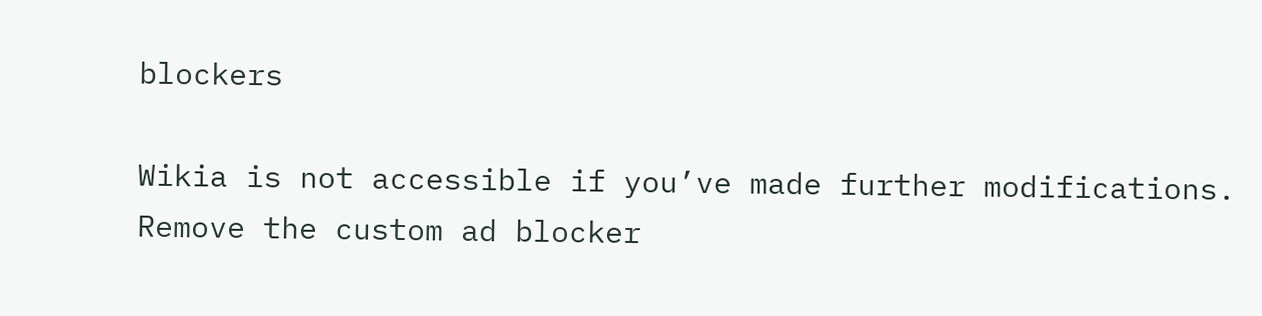blockers

Wikia is not accessible if you’ve made further modifications. Remove the custom ad blocker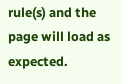rule(s) and the page will load as expected.